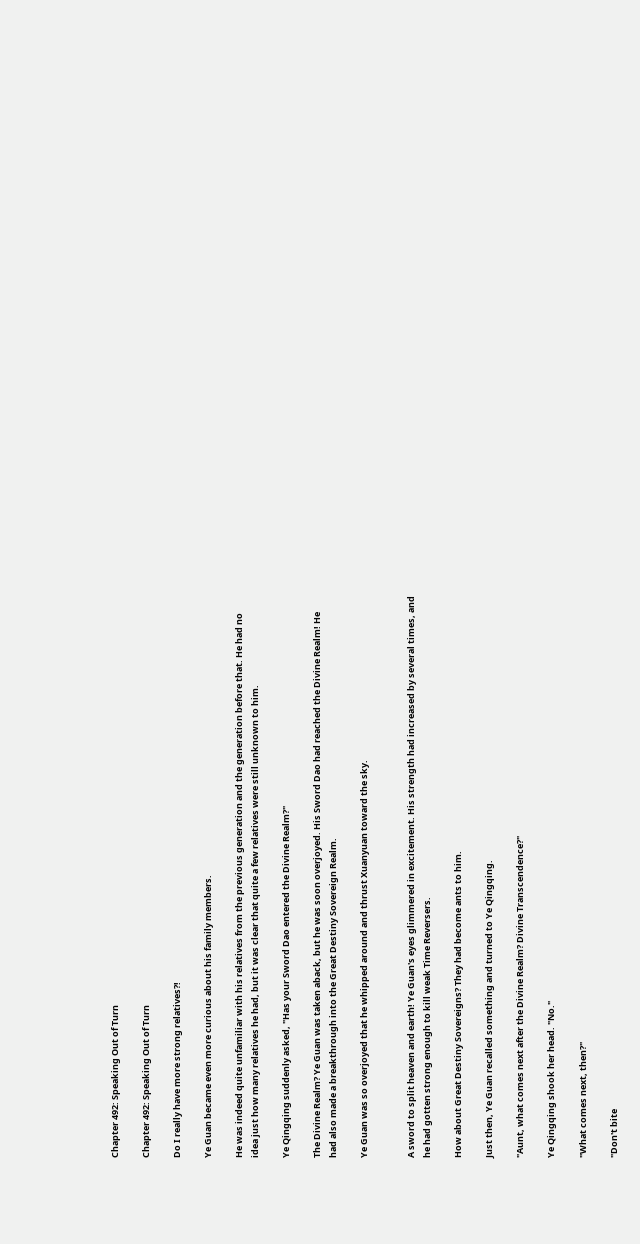Chapter 492: Speaking Out of Turn

Chapter 492: Speaking Out of Turn

Do I really have more strong relatives?!

Ye Guan became even more curious about his family members.

He was indeed quite unfamiliar with his relatives from the previous generation and the generation before that. He had no idea just how many relatives he had, but it was clear that quite a few relatives were still unknown to him.

Ye Qingqing suddenly asked, "Has your Sword Dao entered the Divine Realm?"

The Divine Realm? Ye Guan was taken aback, but he was soon overjoyed. His Sword Dao had reached the Divine Realm! He had also made a breakthrough into the Great Destiny Sovereign Realm.

Ye Guan was so overjoyed that he whipped around and thrust Xuanyuan toward the sky.


A sword to split heaven and earth! Ye Guan's eyes glimmered in excitement. His strength had increased by several times, and he had gotten strong enough to kill weak Time Reversers.

How about Great Destiny Sovereigns? They had become ants to him.

Just then, Ye Guan recalled something and turned to Ye Qingqing.

"Aunt, what comes next after the Divine Realm? Divine Transcendence?"

Ye Qingqing shook her head. "No."

"What comes next, then?"

"Don't bite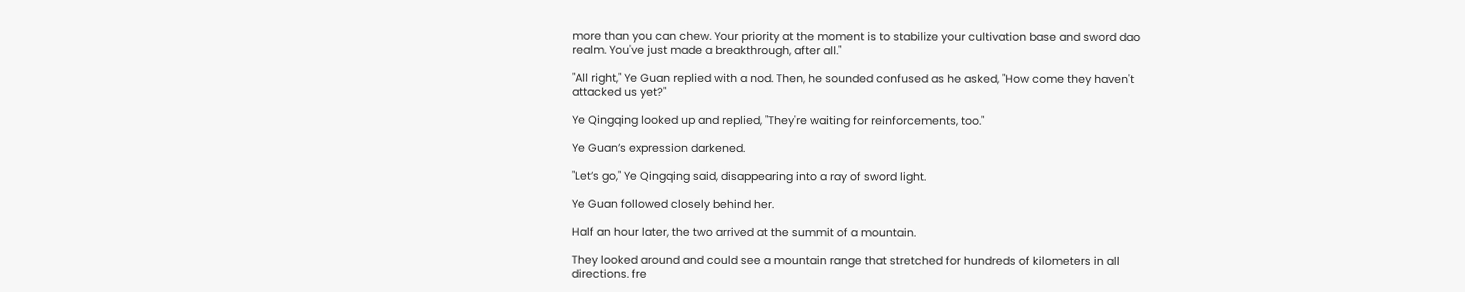more than you can chew. Your priority at the moment is to stabilize your cultivation base and sword dao realm. You've just made a breakthrough, after all."

"All right," Ye Guan replied with a nod. Then, he sounded confused as he asked, "How come they haven't attacked us yet?"

Ye Qingqing looked up and replied, "They're waiting for reinforcements, too."

Ye Guan’s expression darkened.

"Let’s go," Ye Qingqing said, disappearing into a ray of sword light.

Ye Guan followed closely behind her.

Half an hour later, the two arrived at the summit of a mountain.

They looked around and could see a mountain range that stretched for hundreds of kilometers in all directions. fre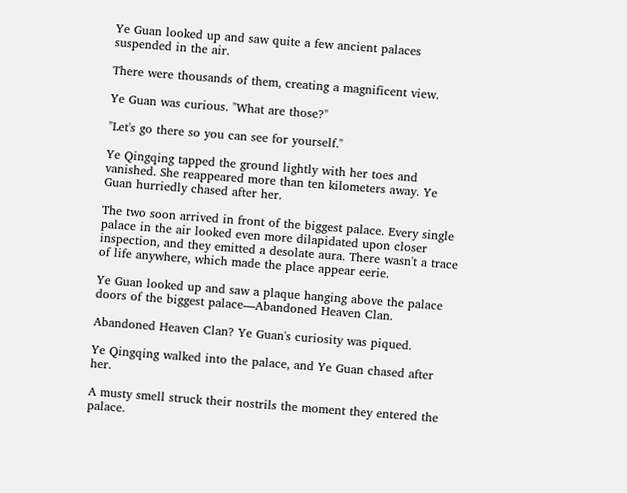Ye Guan looked up and saw quite a few ancient palaces suspended in the air.

There were thousands of them, creating a magnificent view.

Ye Guan was curious. "What are those?"

"Let's go there so you can see for yourself."

Ye Qingqing tapped the ground lightly with her toes and vanished. She reappeared more than ten kilometers away. Ye Guan hurriedly chased after her.

The two soon arrived in front of the biggest palace. Every single palace in the air looked even more dilapidated upon closer inspection, and they emitted a desolate aura. There wasn't a trace of life anywhere, which made the place appear eerie.

Ye Guan looked up and saw a plaque hanging above the palace doors of the biggest palace—Abandoned Heaven Clan.

Abandoned Heaven Clan? Ye Guan's curiosity was piqued.

Ye Qingqing walked into the palace, and Ye Guan chased after her.

A musty smell struck their nostrils the moment they entered the palace.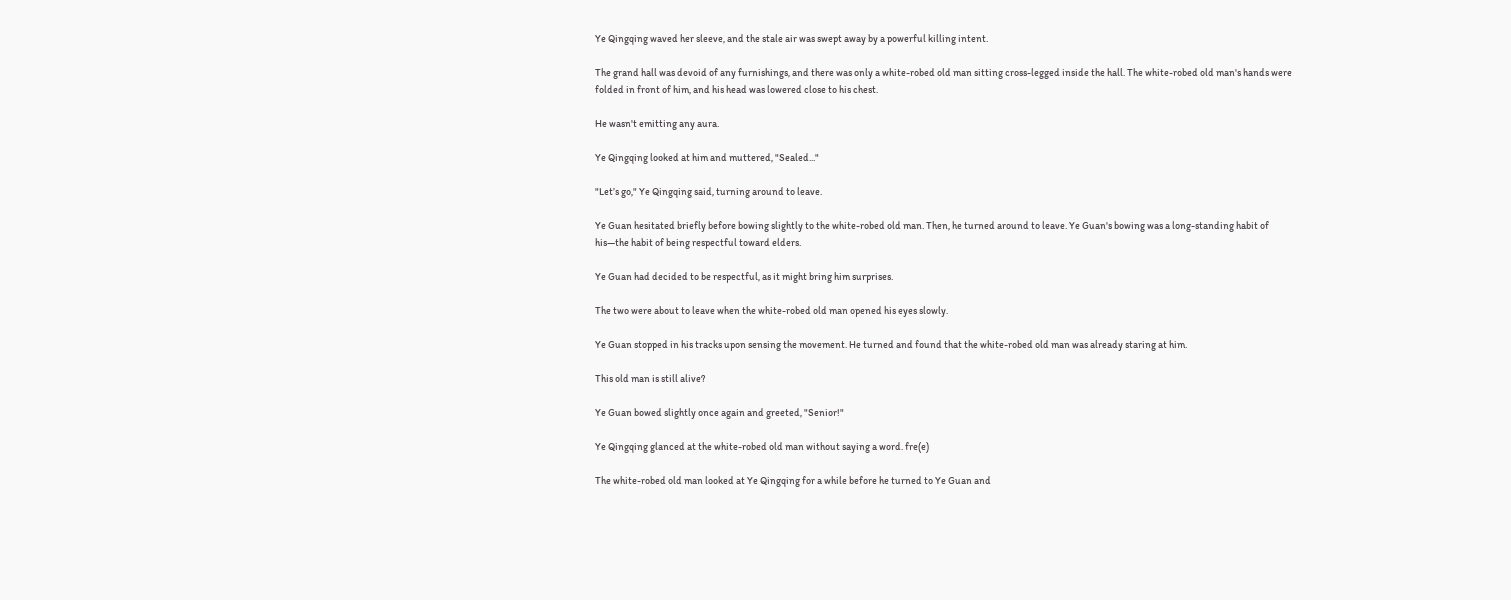Ye Qingqing waved her sleeve, and the stale air was swept away by a powerful killing intent.

The grand hall was devoid of any furnishings, and there was only a white-robed old man sitting cross-legged inside the hall. The white-robed old man's hands were folded in front of him, and his head was lowered close to his chest.

He wasn't emitting any aura.

Ye Qingqing looked at him and muttered, "Sealed..."

"Let’s go," Ye Qingqing said, turning around to leave.

Ye Guan hesitated briefly before bowing slightly to the white-robed old man. Then, he turned around to leave. Ye Guan's bowing was a long-standing habit of his—the habit of being respectful toward elders.

Ye Guan had decided to be respectful, as it might bring him surprises.

The two were about to leave when the white-robed old man opened his eyes slowly.

Ye Guan stopped in his tracks upon sensing the movement. He turned and found that the white-robed old man was already staring at him.

This old man is still alive?

Ye Guan bowed slightly once again and greeted, "Senior!"

Ye Qingqing glanced at the white-robed old man without saying a word. fre(e)

The white-robed old man looked at Ye Qingqing for a while before he turned to Ye Guan and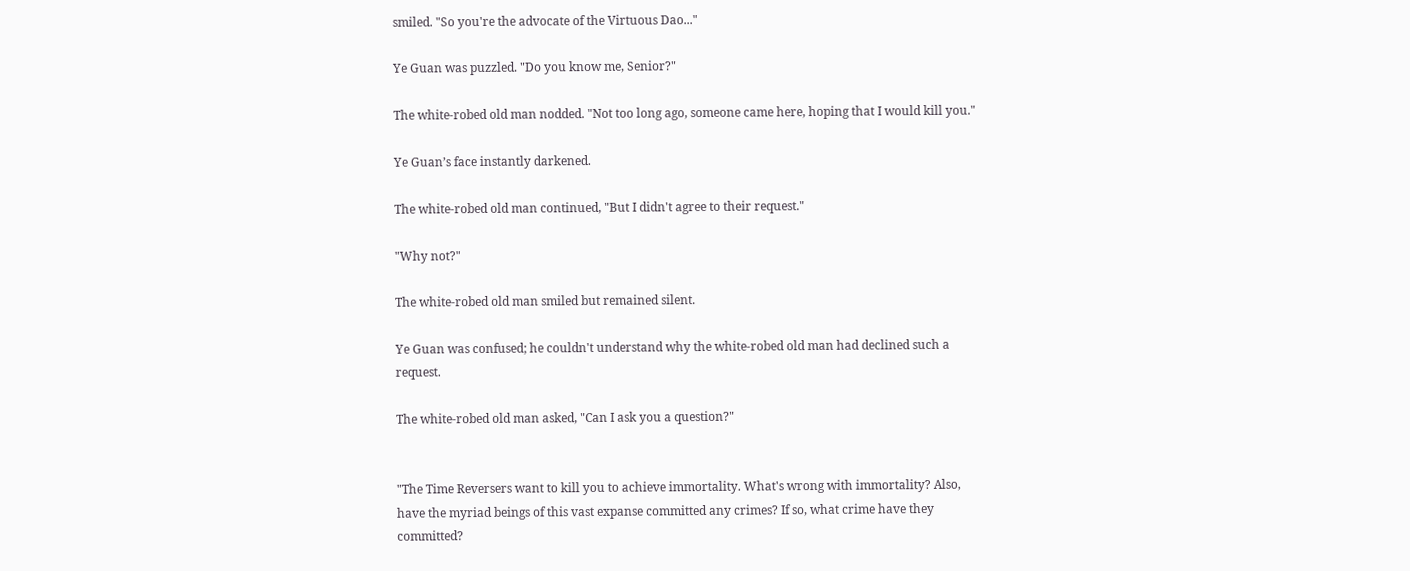smiled. "So you're the advocate of the Virtuous Dao..."

Ye Guan was puzzled. "Do you know me, Senior?"

The white-robed old man nodded. "Not too long ago, someone came here, hoping that I would kill you."

Ye Guan’s face instantly darkened.

The white-robed old man continued, "But I didn't agree to their request."

"Why not?"

The white-robed old man smiled but remained silent.

Ye Guan was confused; he couldn't understand why the white-robed old man had declined such a request.

The white-robed old man asked, "Can I ask you a question?"


"The Time Reversers want to kill you to achieve immortality. What's wrong with immortality? Also, have the myriad beings of this vast expanse committed any crimes? If so, what crime have they committed?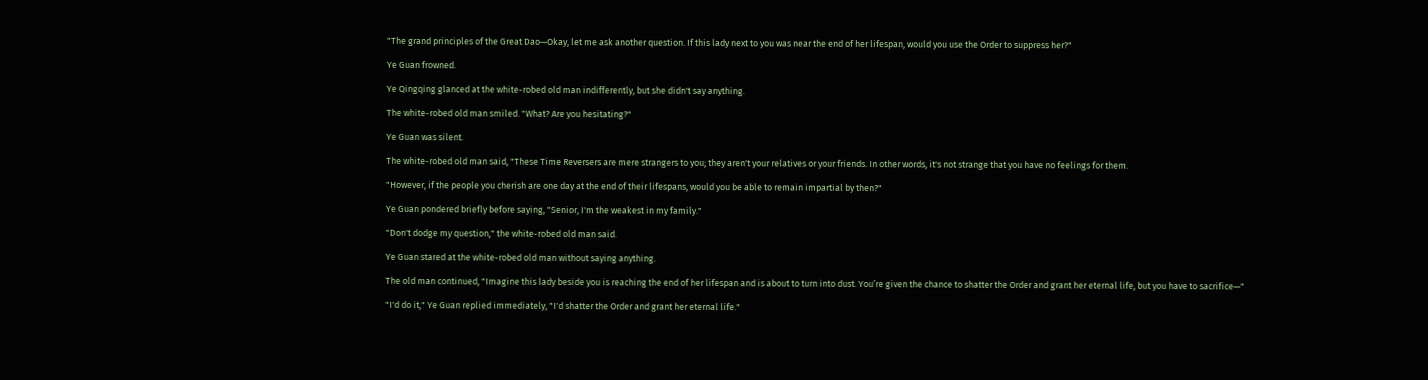"The grand principles of the Great Dao—Okay, let me ask another question. If this lady next to you was near the end of her lifespan, would you use the Order to suppress her?"

Ye Guan frowned.

Ye Qingqing glanced at the white-robed old man indifferently, but she didn't say anything.

The white-robed old man smiled. "What? Are you hesitating?"

Ye Guan was silent.

The white-robed old man said, "These Time Reversers are mere strangers to you; they aren't your relatives or your friends. In other words, it's not strange that you have no feelings for them.

"However, if the people you cherish are one day at the end of their lifespans, would you be able to remain impartial by then?"

Ye Guan pondered briefly before saying, "Senior, I'm the weakest in my family."

"Don't dodge my question," the white-robed old man said.

Ye Guan stared at the white-robed old man without saying anything.

The old man continued, "Imagine this lady beside you is reaching the end of her lifespan and is about to turn into dust. You’re given the chance to shatter the Order and grant her eternal life, but you have to sacrifice—"

"I'd do it," Ye Guan replied immediately, "I'd shatter the Order and grant her eternal life."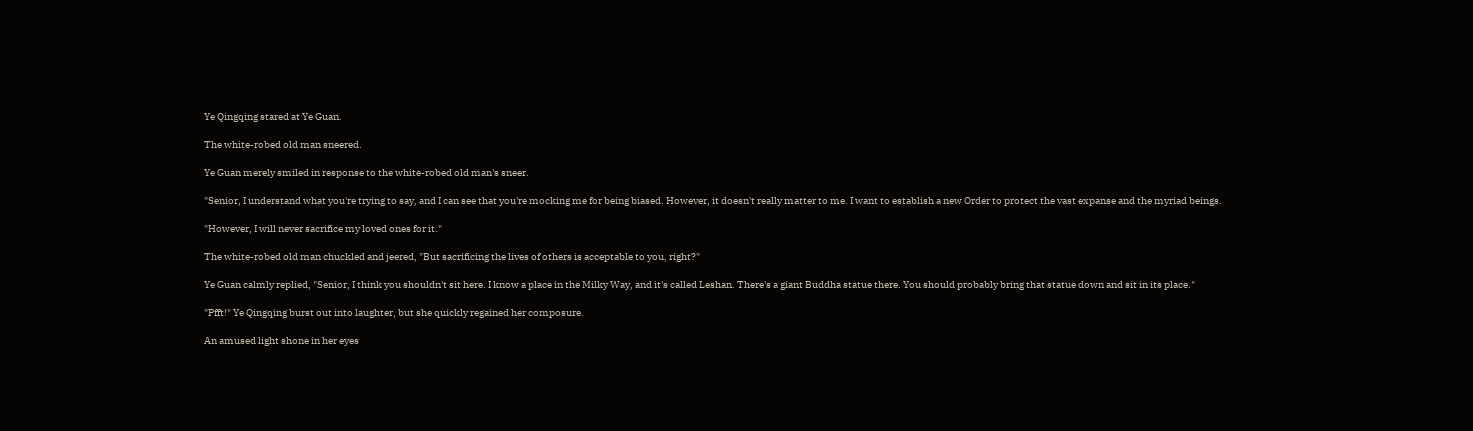Ye Qingqing stared at Ye Guan.

The white-robed old man sneered.

Ye Guan merely smiled in response to the white-robed old man's sneer.

"Senior, I understand what you're trying to say, and I can see that you're mocking me for being biased. However, it doesn't really matter to me. I want to establish a new Order to protect the vast expanse and the myriad beings.

"However, I will never sacrifice my loved ones for it."

The white-robed old man chuckled and jeered, "But sacrificing the lives of others is acceptable to you, right?"

Ye Guan calmly replied, "Senior, I think you shouldn't sit here. I know a place in the Milky Way, and it's called Leshan. There's a giant Buddha statue there. You should probably bring that statue down and sit in its place."

"Pfft!" Ye Qingqing burst out into laughter, but she quickly regained her composure.

An amused light shone in her eyes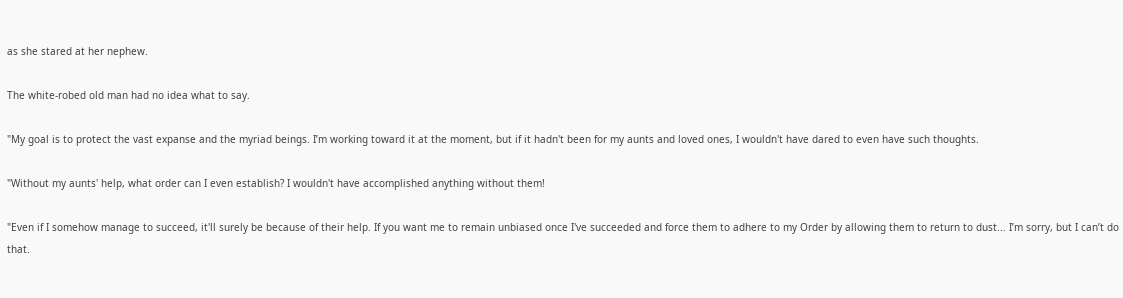as she stared at her nephew.

The white-robed old man had no idea what to say.

"My goal is to protect the vast expanse and the myriad beings. I’m working toward it at the moment, but if it hadn't been for my aunts and loved ones, I wouldn't have dared to even have such thoughts.

"Without my aunts' help, what order can I even establish? I wouldn't have accomplished anything without them!

"Even if I somehow manage to succeed, it'll surely be because of their help. If you want me to remain unbiased once I've succeeded and force them to adhere to my Order by allowing them to return to dust... I’m sorry, but I can’t do that.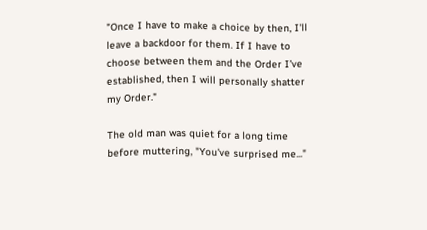"Once I have to make a choice by then, I'll leave a backdoor for them. If I have to choose between them and the Order I’ve established, then I will personally shatter my Order."

The old man was quiet for a long time before muttering, "You've surprised me..."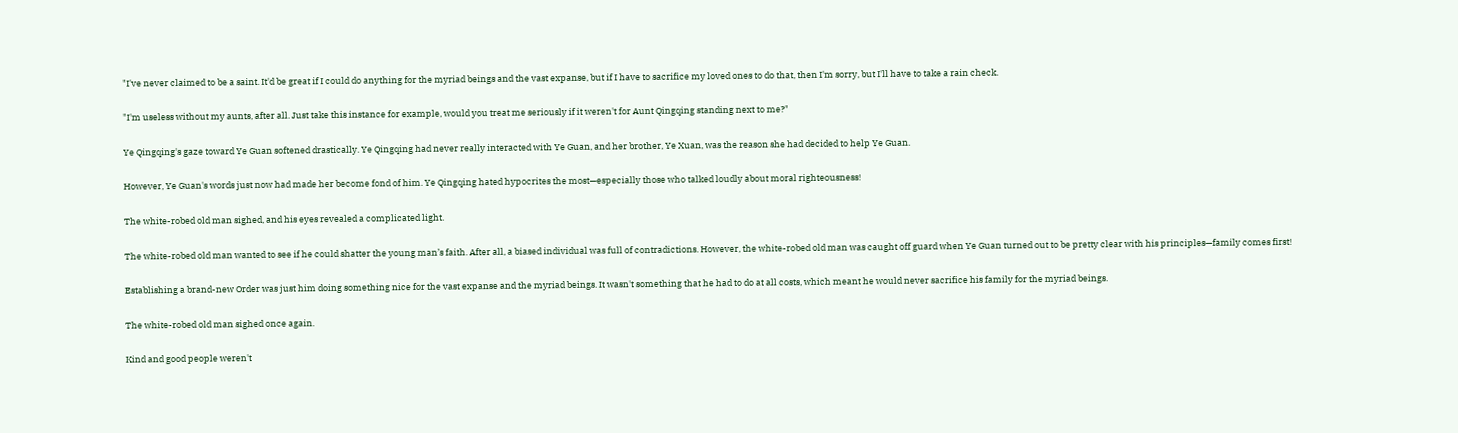"I've never claimed to be a saint. It'd be great if I could do anything for the myriad beings and the vast expanse, but if I have to sacrifice my loved ones to do that, then I'm sorry, but I'll have to take a rain check.

"I'm useless without my aunts, after all. Just take this instance for example, would you treat me seriously if it weren't for Aunt Qingqing standing next to me?"

Ye Qingqing's gaze toward Ye Guan softened drastically. Ye Qingqing had never really interacted with Ye Guan, and her brother, Ye Xuan, was the reason she had decided to help Ye Guan.

However, Ye Guan's words just now had made her become fond of him. Ye Qingqing hated hypocrites the most—especially those who talked loudly about moral righteousness!

The white-robed old man sighed, and his eyes revealed a complicated light.

The white-robed old man wanted to see if he could shatter the young man’s faith. After all, a biased individual was full of contradictions. However, the white-robed old man was caught off guard when Ye Guan turned out to be pretty clear with his principles—family comes first!

Establishing a brand-new Order was just him doing something nice for the vast expanse and the myriad beings. It wasn't something that he had to do at all costs, which meant he would never sacrifice his family for the myriad beings.

The white-robed old man sighed once again.

Kind and good people weren't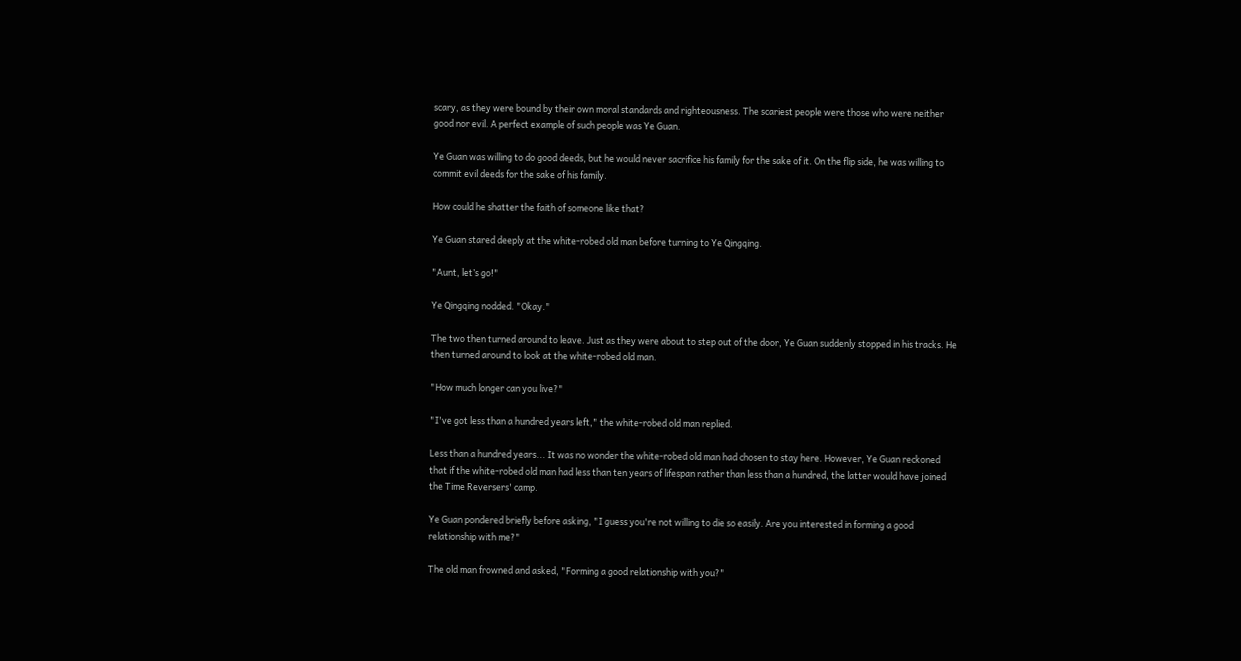scary, as they were bound by their own moral standards and righteousness. The scariest people were those who were neither good nor evil. A perfect example of such people was Ye Guan.

Ye Guan was willing to do good deeds, but he would never sacrifice his family for the sake of it. On the flip side, he was willing to commit evil deeds for the sake of his family.

How could he shatter the faith of someone like that?

Ye Guan stared deeply at the white-robed old man before turning to Ye Qingqing.

"Aunt, let’s go!"

Ye Qingqing nodded. "Okay."

The two then turned around to leave. Just as they were about to step out of the door, Ye Guan suddenly stopped in his tracks. He then turned around to look at the white-robed old man.

"How much longer can you live?"

"I've got less than a hundred years left," the white-robed old man replied.

Less than a hundred years... It was no wonder the white-robed old man had chosen to stay here. However, Ye Guan reckoned that if the white-robed old man had less than ten years of lifespan rather than less than a hundred, the latter would have joined the Time Reversers' camp.

Ye Guan pondered briefly before asking, "I guess you're not willing to die so easily. Are you interested in forming a good relationship with me?"

The old man frowned and asked, "Forming a good relationship with you?"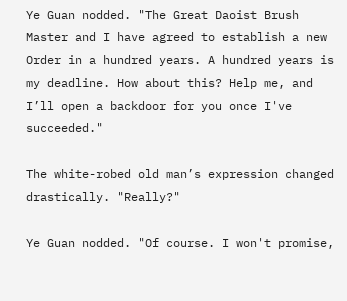Ye Guan nodded. "The Great Daoist Brush Master and I have agreed to establish a new Order in a hundred years. A hundred years is my deadline. How about this? Help me, and I’ll open a backdoor for you once I've succeeded."

The white-robed old man’s expression changed drastically. "Really?"

Ye Guan nodded. "Of course. I won't promise,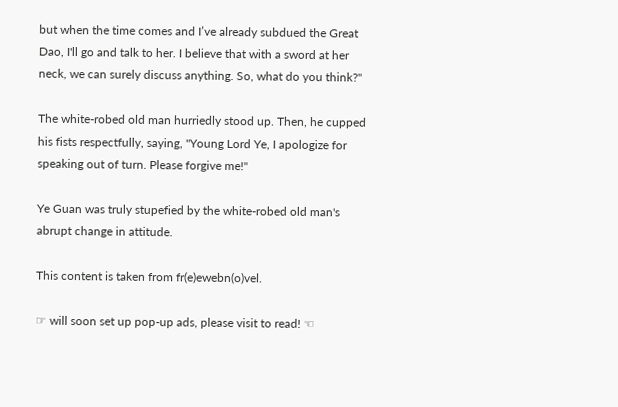but when the time comes and I’ve already subdued the Great Dao, I'll go and talk to her. I believe that with a sword at her neck, we can surely discuss anything. So, what do you think?"

The white-robed old man hurriedly stood up. Then, he cupped his fists respectfully, saying, "Young Lord Ye, I apologize for speaking out of turn. Please forgive me!"

Ye Guan was truly stupefied by the white-robed old man's abrupt change in attitude.

This content is taken from fr(e)ewebn(o)vel.

☞ will soon set up pop-up ads, please visit to read! ☜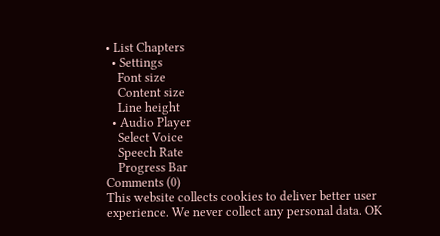• List Chapters
  • Settings
    Font size
    Content size
    Line height
  • Audio Player
    Select Voice
    Speech Rate
    Progress Bar
Comments (0)
This website collects cookies to deliver better user experience. We never collect any personal data. OK